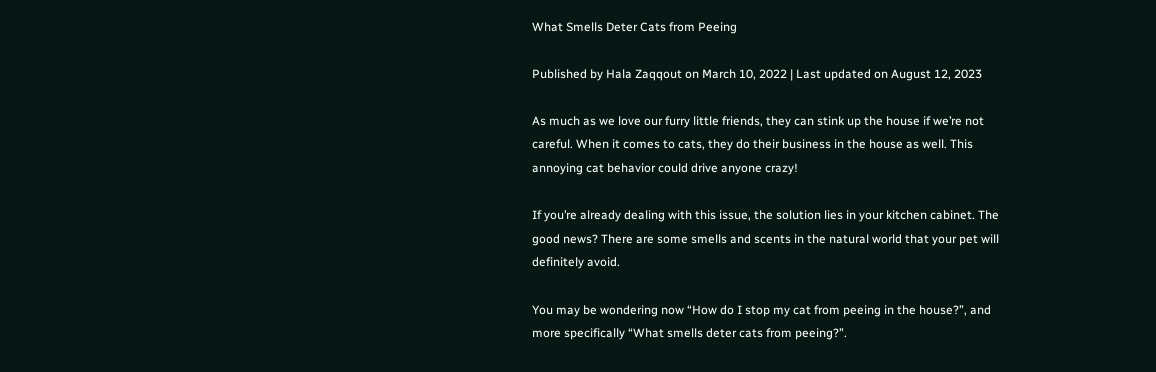What Smells Deter Cats from Peeing

Published by Hala Zaqqout on March 10, 2022 | Last updated on August 12, 2023

As much as we love our furry little friends, they can stink up the house if we’re not careful. When it comes to cats, they do their business in the house as well. This annoying cat behavior could drive anyone crazy!

If you’re already dealing with this issue, the solution lies in your kitchen cabinet. The good news? There are some smells and scents in the natural world that your pet will definitely avoid.

You may be wondering now “How do I stop my cat from peeing in the house?”, and more specifically “What smells deter cats from peeing?”.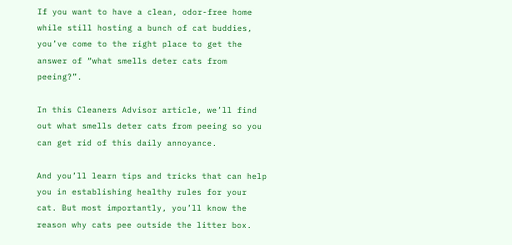If you want to have a clean, odor-free home while still hosting a bunch of cat buddies, you’ve come to the right place to get the answer of “what smells deter cats from peeing?”.

In this Cleaners Advisor article, we’ll find out what smells deter cats from peeing so you can get rid of this daily annoyance.

And you’ll learn tips and tricks that can help you in establishing healthy rules for your cat. But most importantly, you’ll know the reason why cats pee outside the litter box.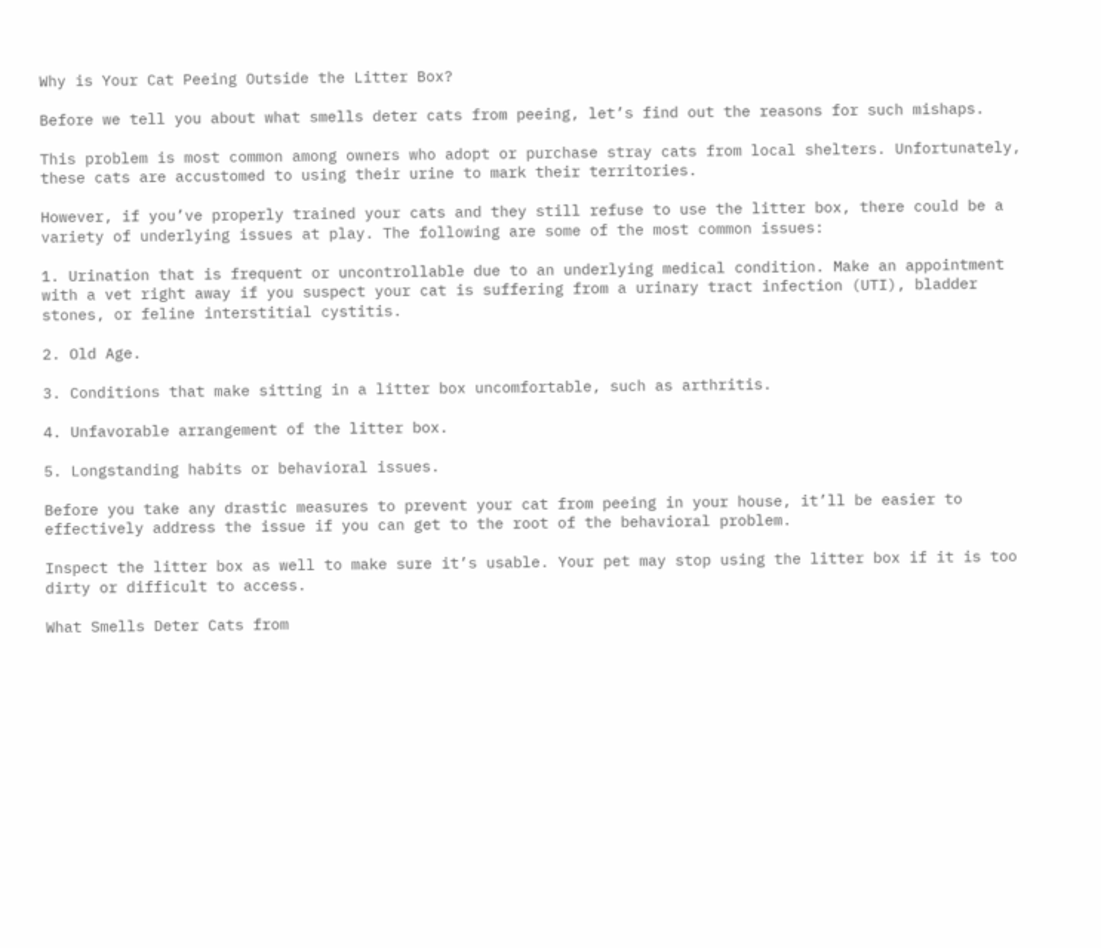Why is Your Cat Peeing Outside the Litter Box?

Before we tell you about what smells deter cats from peeing, let’s find out the reasons for such mishaps.

This problem is most common among owners who adopt or purchase stray cats from local shelters. Unfortunately, these cats are accustomed to using their urine to mark their territories.

However, if you’ve properly trained your cats and they still refuse to use the litter box, there could be a variety of underlying issues at play. The following are some of the most common issues:

1. Urination that is frequent or uncontrollable due to an underlying medical condition. Make an appointment with a vet right away if you suspect your cat is suffering from a urinary tract infection (UTI), bladder stones, or feline interstitial cystitis.

2. Old Age.

3. Conditions that make sitting in a litter box uncomfortable, such as arthritis.

4. Unfavorable arrangement of the litter box.

5. Longstanding habits or behavioral issues.

Before you take any drastic measures to prevent your cat from peeing in your house, it’ll be easier to effectively address the issue if you can get to the root of the behavioral problem.

Inspect the litter box as well to make sure it’s usable. Your pet may stop using the litter box if it is too dirty or difficult to access.

What Smells Deter Cats from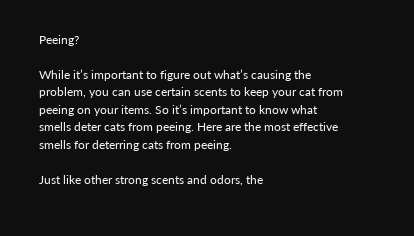Peeing?

While it’s important to figure out what’s causing the problem, you can use certain scents to keep your cat from peeing on your items. So it’s important to know what smells deter cats from peeing. Here are the most effective smells for deterring cats from peeing.

Just like other strong scents and odors, the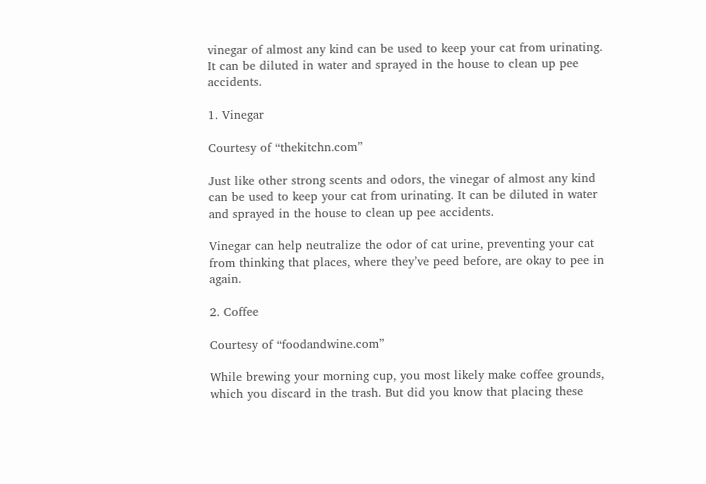vinegar of almost any kind can be used to keep your cat from urinating. It can be diluted in water and sprayed in the house to clean up pee accidents.

1. Vinegar

Courtesy of “thekitchn.com”

Just like other strong scents and odors, the vinegar of almost any kind can be used to keep your cat from urinating. It can be diluted in water and sprayed in the house to clean up pee accidents.

Vinegar can help neutralize the odor of cat urine, preventing your cat from thinking that places, where they’ve peed before, are okay to pee in again.

2. Coffee

Courtesy of “foodandwine.com”

While brewing your morning cup, you most likely make coffee grounds, which you discard in the trash. But did you know that placing these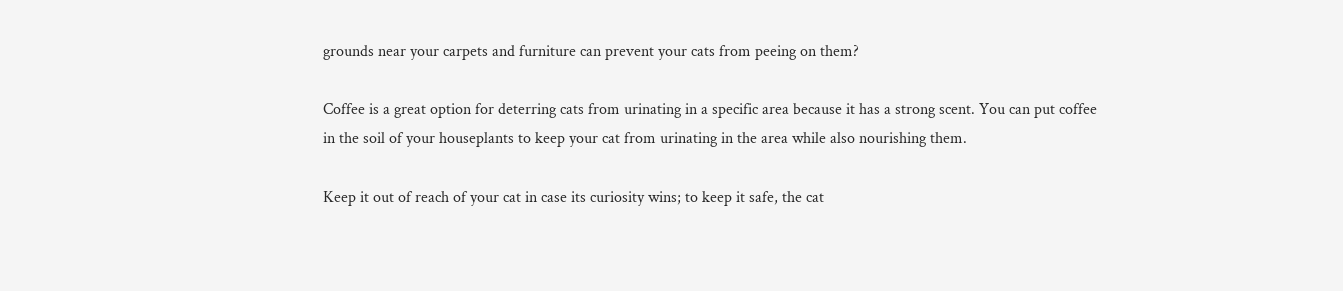grounds near your carpets and furniture can prevent your cats from peeing on them?

Coffee is a great option for deterring cats from urinating in a specific area because it has a strong scent. You can put coffee in the soil of your houseplants to keep your cat from urinating in the area while also nourishing them.

Keep it out of reach of your cat in case its curiosity wins; to keep it safe, the cat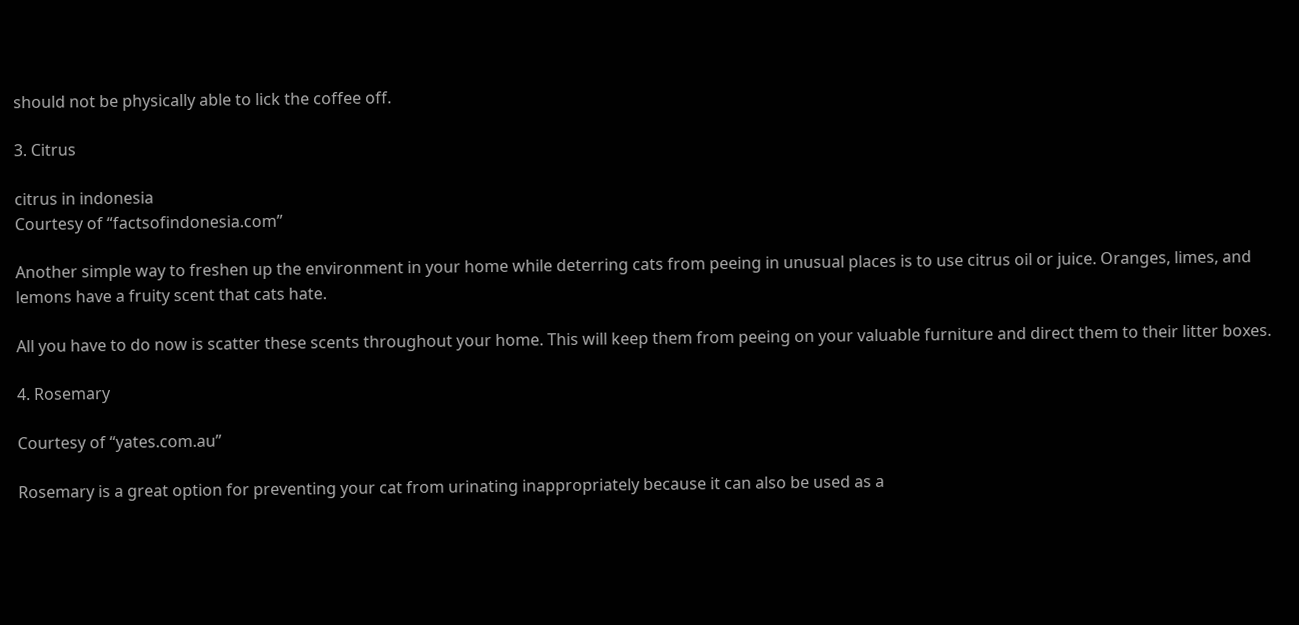should not be physically able to lick the coffee off.

3. Citrus

citrus in indonesia
Courtesy of “factsofindonesia.com”

Another simple way to freshen up the environment in your home while deterring cats from peeing in unusual places is to use citrus oil or juice. Oranges, limes, and lemons have a fruity scent that cats hate.

All you have to do now is scatter these scents throughout your home. This will keep them from peeing on your valuable furniture and direct them to their litter boxes.

4. Rosemary

Courtesy of “yates.com.au”

Rosemary is a great option for preventing your cat from urinating inappropriately because it can also be used as a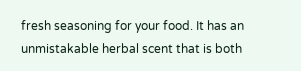fresh seasoning for your food. It has an unmistakable herbal scent that is both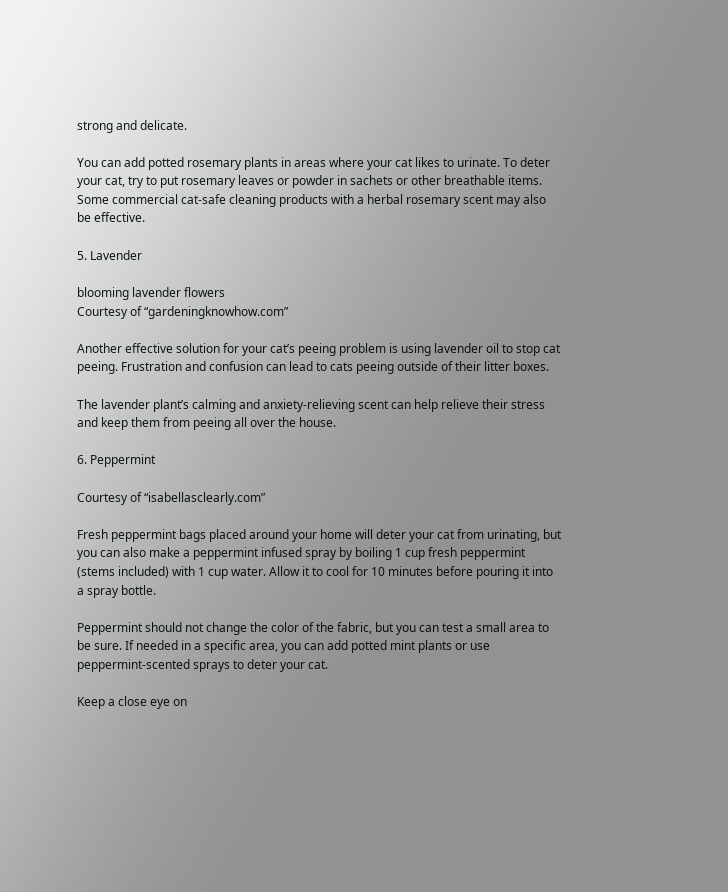strong and delicate.

You can add potted rosemary plants in areas where your cat likes to urinate. To deter your cat, try to put rosemary leaves or powder in sachets or other breathable items. Some commercial cat-safe cleaning products with a herbal rosemary scent may also be effective.

5. Lavender

blooming lavender flowers
Courtesy of “gardeningknowhow.com”

Another effective solution for your cat’s peeing problem is using lavender oil to stop cat peeing. Frustration and confusion can lead to cats peeing outside of their litter boxes.

The lavender plant’s calming and anxiety-relieving scent can help relieve their stress and keep them from peeing all over the house.

6. Peppermint

Courtesy of “isabellasclearly.com”

Fresh peppermint bags placed around your home will deter your cat from urinating, but you can also make a peppermint infused spray by boiling 1 cup fresh peppermint (stems included) with 1 cup water. Allow it to cool for 10 minutes before pouring it into a spray bottle.

Peppermint should not change the color of the fabric, but you can test a small area to be sure. If needed in a specific area, you can add potted mint plants or use peppermint-scented sprays to deter your cat.

Keep a close eye on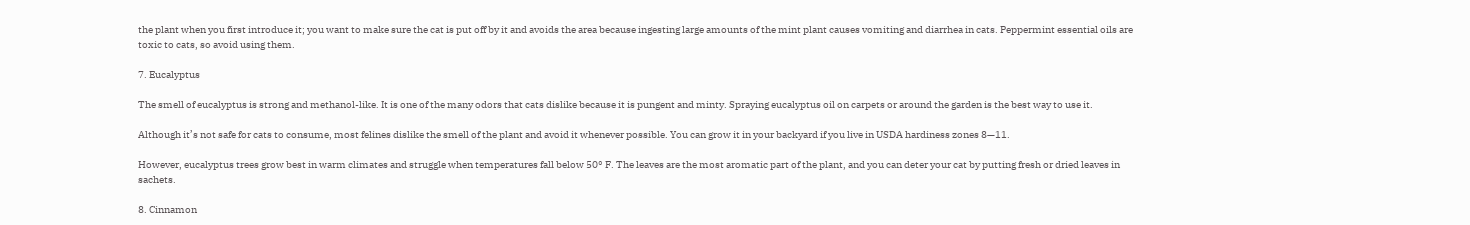the plant when you first introduce it; you want to make sure the cat is put off by it and avoids the area because ingesting large amounts of the mint plant causes vomiting and diarrhea in cats. Peppermint essential oils are toxic to cats, so avoid using them.

7. Eucalyptus

The smell of eucalyptus is strong and methanol-like. It is one of the many odors that cats dislike because it is pungent and minty. Spraying eucalyptus oil on carpets or around the garden is the best way to use it.

Although it’s not safe for cats to consume, most felines dislike the smell of the plant and avoid it whenever possible. You can grow it in your backyard if you live in USDA hardiness zones 8—11.

However, eucalyptus trees grow best in warm climates and struggle when temperatures fall below 50° F. The leaves are the most aromatic part of the plant, and you can deter your cat by putting fresh or dried leaves in sachets.

8. Cinnamon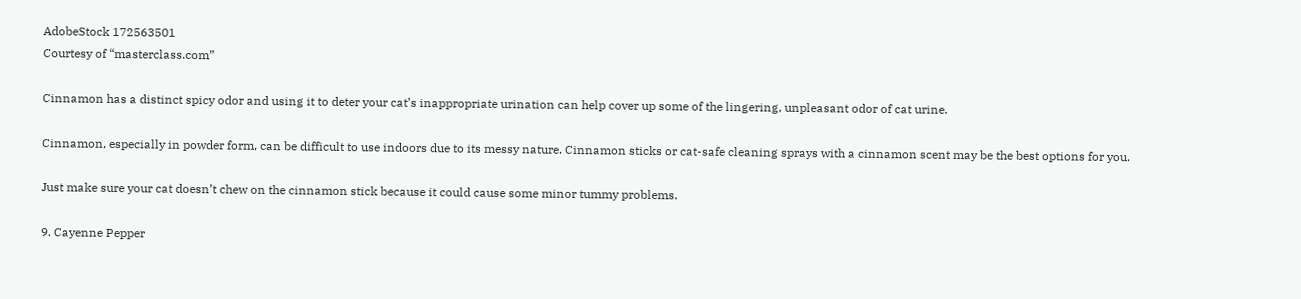AdobeStock 172563501
Courtesy of “masterclass.com”

Cinnamon has a distinct spicy odor and using it to deter your cat’s inappropriate urination can help cover up some of the lingering, unpleasant odor of cat urine.

Cinnamon, especially in powder form, can be difficult to use indoors due to its messy nature. Cinnamon sticks or cat-safe cleaning sprays with a cinnamon scent may be the best options for you.

Just make sure your cat doesn’t chew on the cinnamon stick because it could cause some minor tummy problems.

9. Cayenne Pepper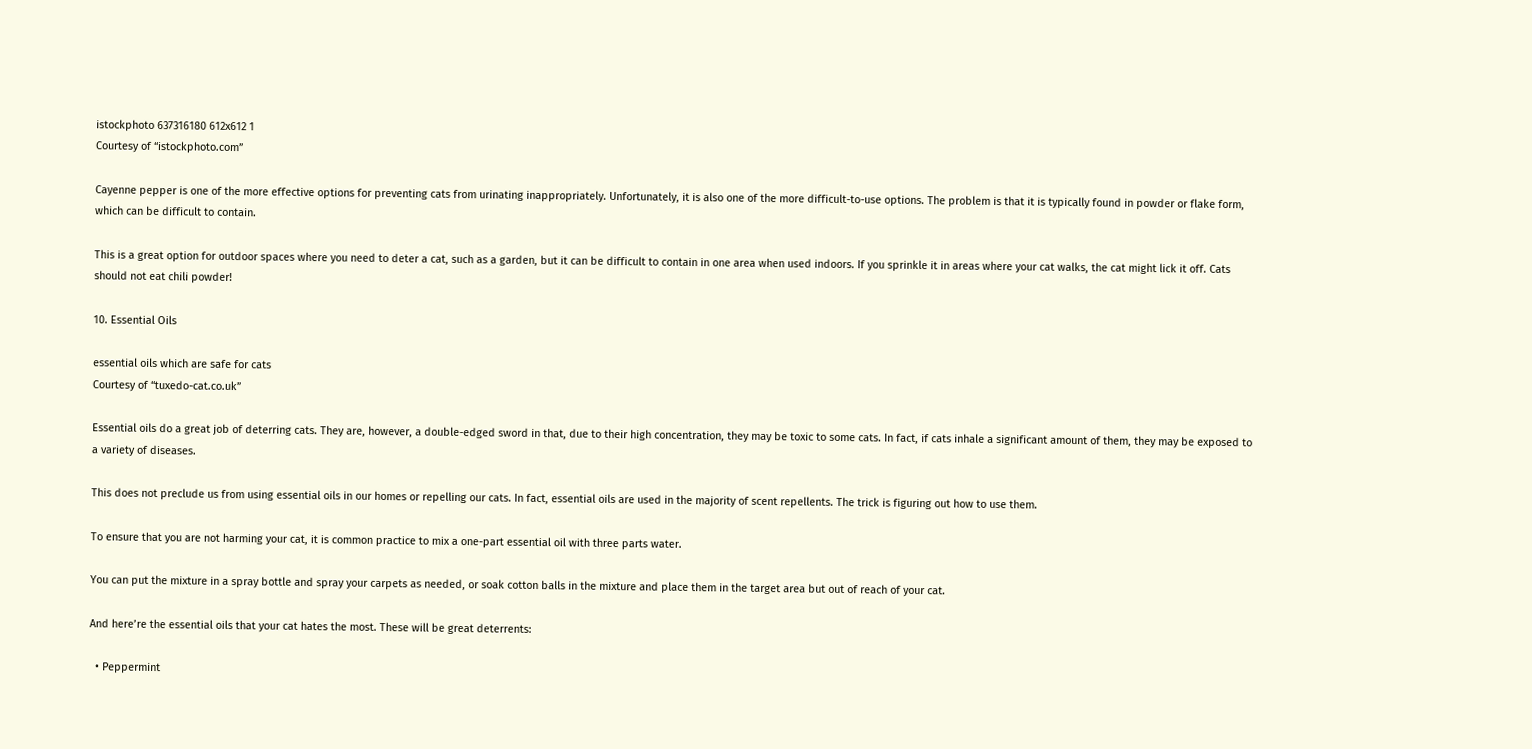istockphoto 637316180 612x612 1
Courtesy of “istockphoto.com”

Cayenne pepper is one of the more effective options for preventing cats from urinating inappropriately. Unfortunately, it is also one of the more difficult-to-use options. The problem is that it is typically found in powder or flake form, which can be difficult to contain.

This is a great option for outdoor spaces where you need to deter a cat, such as a garden, but it can be difficult to contain in one area when used indoors. If you sprinkle it in areas where your cat walks, the cat might lick it off. Cats should not eat chili powder!

10. Essential Oils

essential oils which are safe for cats
Courtesy of “tuxedo-cat.co.uk”

Essential oils do a great job of deterring cats. They are, however, a double-edged sword in that, due to their high concentration, they may be toxic to some cats. In fact, if cats inhale a significant amount of them, they may be exposed to a variety of diseases.

This does not preclude us from using essential oils in our homes or repelling our cats. In fact, essential oils are used in the majority of scent repellents. The trick is figuring out how to use them.

To ensure that you are not harming your cat, it is common practice to mix a one-part essential oil with three parts water.

You can put the mixture in a spray bottle and spray your carpets as needed, or soak cotton balls in the mixture and place them in the target area but out of reach of your cat.

And here’re the essential oils that your cat hates the most. These will be great deterrents:

  • Peppermint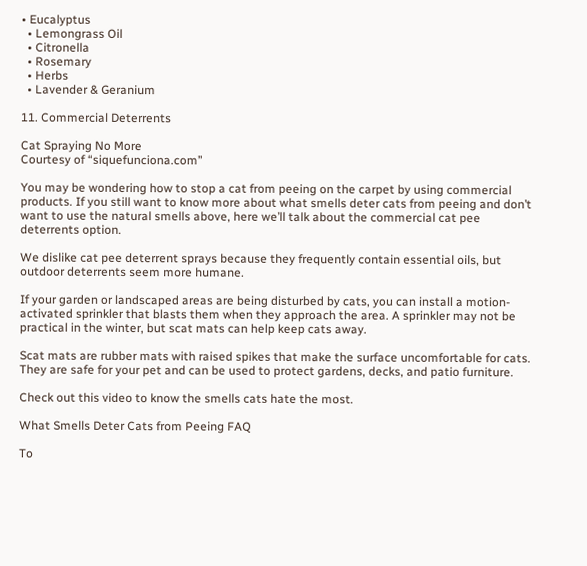• Eucalyptus
  • Lemongrass Oil
  • Citronella
  • Rosemary
  • Herbs
  • Lavender & Geranium

11. Commercial Deterrents

Cat Spraying No More
Courtesy of “siquefunciona.com”

You may be wondering how to stop a cat from peeing on the carpet by using commercial products. If you still want to know more about what smells deter cats from peeing and don’t want to use the natural smells above, here we’ll talk about the commercial cat pee deterrents option.

We dislike cat pee deterrent sprays because they frequently contain essential oils, but outdoor deterrents seem more humane.

If your garden or landscaped areas are being disturbed by cats, you can install a motion-activated sprinkler that blasts them when they approach the area. A sprinkler may not be practical in the winter, but scat mats can help keep cats away.

Scat mats are rubber mats with raised spikes that make the surface uncomfortable for cats. They are safe for your pet and can be used to protect gardens, decks, and patio furniture.

Check out this video to know the smells cats hate the most.

What Smells Deter Cats from Peeing FAQ

To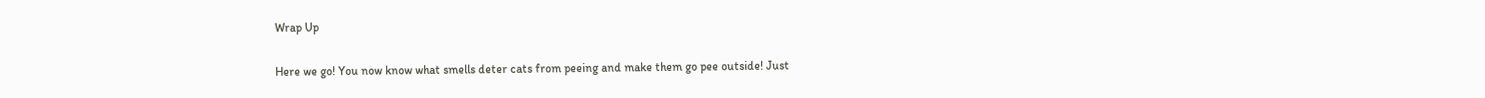Wrap Up

Here we go! You now know what smells deter cats from peeing and make them go pee outside! Just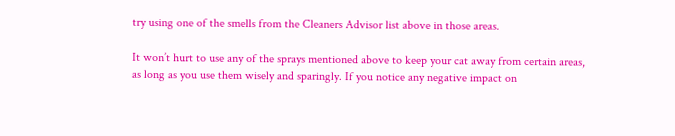try using one of the smells from the Cleaners Advisor list above in those areas.

It won’t hurt to use any of the sprays mentioned above to keep your cat away from certain areas, as long as you use them wisely and sparingly. If you notice any negative impact on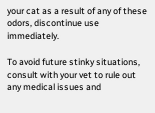your cat as a result of any of these odors, discontinue use immediately.

To avoid future stinky situations, consult with your vet to rule out any medical issues and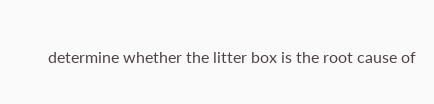determine whether the litter box is the root cause of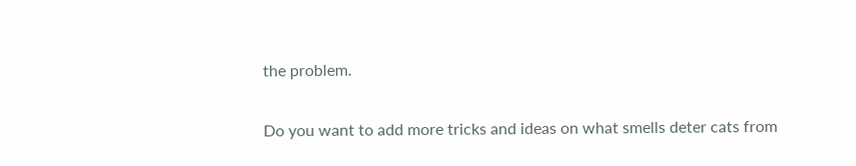the problem.

Do you want to add more tricks and ideas on what smells deter cats from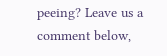peeing? Leave us a comment below,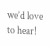we’d love to hear!